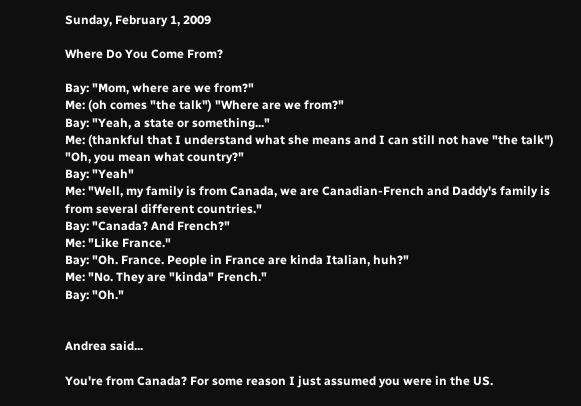Sunday, February 1, 2009

Where Do You Come From?

Bay: "Mom, where are we from?"
Me: (oh comes "the talk") "Where are we from?"
Bay: "Yeah, a state or something..."
Me: (thankful that I understand what she means and I can still not have "the talk") "Oh, you mean what country?"
Bay: "Yeah"
Me: "Well, my family is from Canada, we are Canadian-French and Daddy's family is from several different countries."
Bay: "Canada? And French?"
Me: "Like France."
Bay: "Oh. France. People in France are kinda Italian, huh?"
Me: "No. They are "kinda" French."
Bay: "Oh."


Andrea said...

You're from Canada? For some reason I just assumed you were in the US.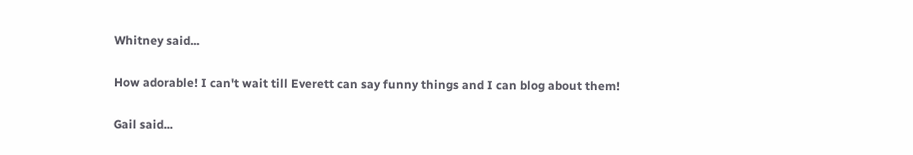Whitney said...

How adorable! I can't wait till Everett can say funny things and I can blog about them!

Gail said...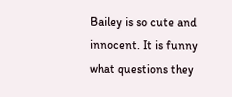Bailey is so cute and innocent. It is funny what questions they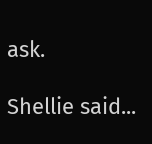ask.

Shellie said...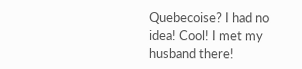Quebecoise? I had no idea! Cool! I met my husband there!